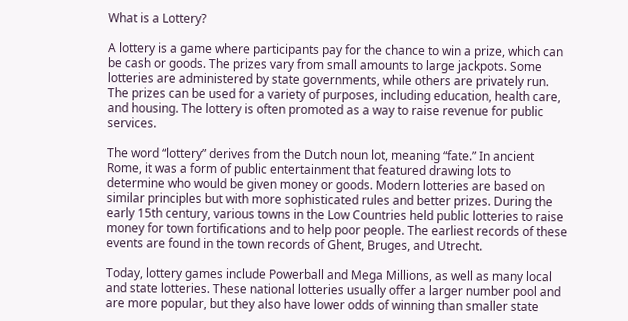What is a Lottery?

A lottery is a game where participants pay for the chance to win a prize, which can be cash or goods. The prizes vary from small amounts to large jackpots. Some lotteries are administered by state governments, while others are privately run. The prizes can be used for a variety of purposes, including education, health care, and housing. The lottery is often promoted as a way to raise revenue for public services.

The word “lottery” derives from the Dutch noun lot, meaning “fate.” In ancient Rome, it was a form of public entertainment that featured drawing lots to determine who would be given money or goods. Modern lotteries are based on similar principles but with more sophisticated rules and better prizes. During the early 15th century, various towns in the Low Countries held public lotteries to raise money for town fortifications and to help poor people. The earliest records of these events are found in the town records of Ghent, Bruges, and Utrecht.

Today, lottery games include Powerball and Mega Millions, as well as many local and state lotteries. These national lotteries usually offer a larger number pool and are more popular, but they also have lower odds of winning than smaller state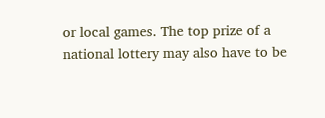or local games. The top prize of a national lottery may also have to be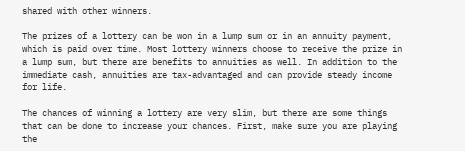shared with other winners.

The prizes of a lottery can be won in a lump sum or in an annuity payment, which is paid over time. Most lottery winners choose to receive the prize in a lump sum, but there are benefits to annuities as well. In addition to the immediate cash, annuities are tax-advantaged and can provide steady income for life.

The chances of winning a lottery are very slim, but there are some things that can be done to increase your chances. First, make sure you are playing the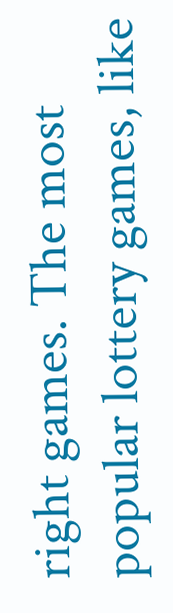right games. The most popular lottery games, like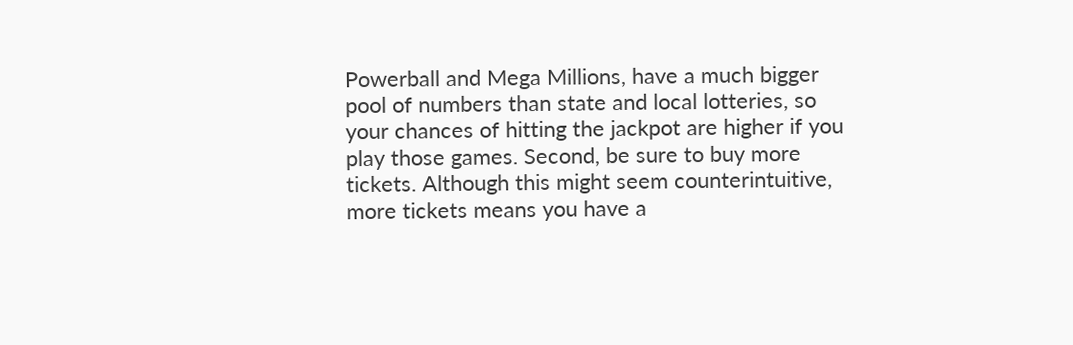Powerball and Mega Millions, have a much bigger pool of numbers than state and local lotteries, so your chances of hitting the jackpot are higher if you play those games. Second, be sure to buy more tickets. Although this might seem counterintuitive, more tickets means you have a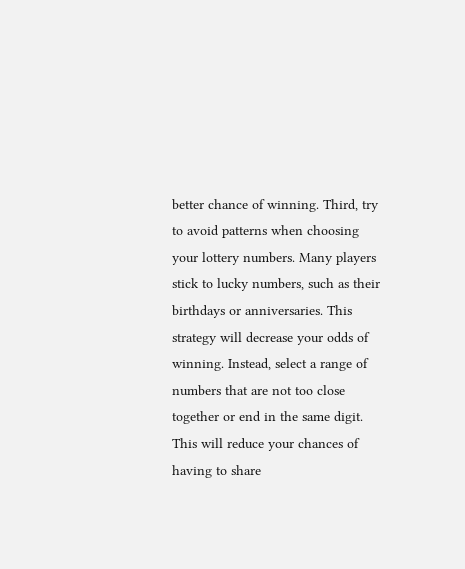better chance of winning. Third, try to avoid patterns when choosing your lottery numbers. Many players stick to lucky numbers, such as their birthdays or anniversaries. This strategy will decrease your odds of winning. Instead, select a range of numbers that are not too close together or end in the same digit. This will reduce your chances of having to share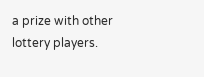a prize with other lottery players.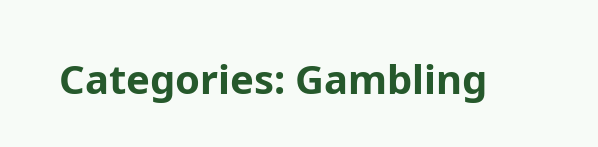Categories: Gambling